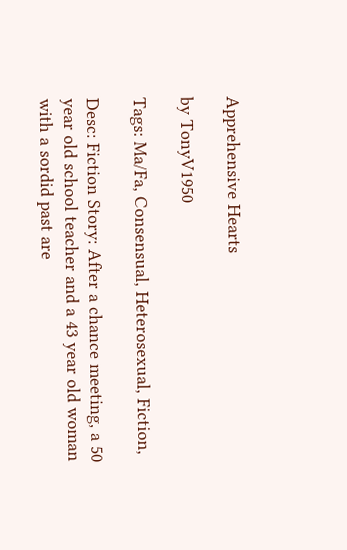Apprehensive Hearts

by TonyV1950

Tags: Ma/Fa, Consensual, Heterosexual, Fiction,

Desc: Fiction Story: After a chance meeting, a 50 year old school teacher and a 43 year old woman with a sordid past are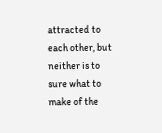attracted to each other, but neither is to sure what to make of the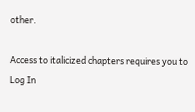other.

Access to italicized chapters requires you to Log In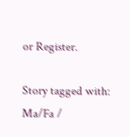or Register.

Story tagged with:
Ma/Fa /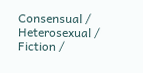Consensual / Heterosexual / Fiction /